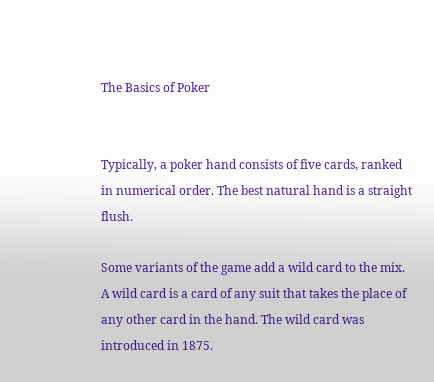The Basics of Poker


Typically, a poker hand consists of five cards, ranked in numerical order. The best natural hand is a straight flush.

Some variants of the game add a wild card to the mix. A wild card is a card of any suit that takes the place of any other card in the hand. The wild card was introduced in 1875.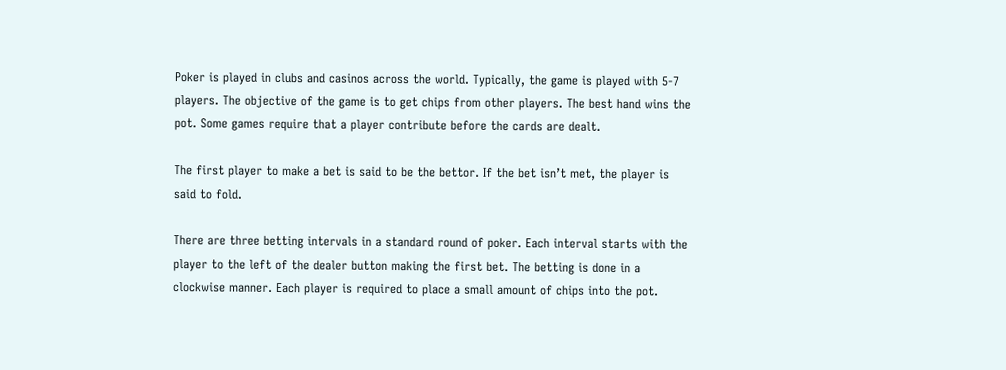Poker is played in clubs and casinos across the world. Typically, the game is played with 5-7 players. The objective of the game is to get chips from other players. The best hand wins the pot. Some games require that a player contribute before the cards are dealt.

The first player to make a bet is said to be the bettor. If the bet isn’t met, the player is said to fold.

There are three betting intervals in a standard round of poker. Each interval starts with the player to the left of the dealer button making the first bet. The betting is done in a clockwise manner. Each player is required to place a small amount of chips into the pot.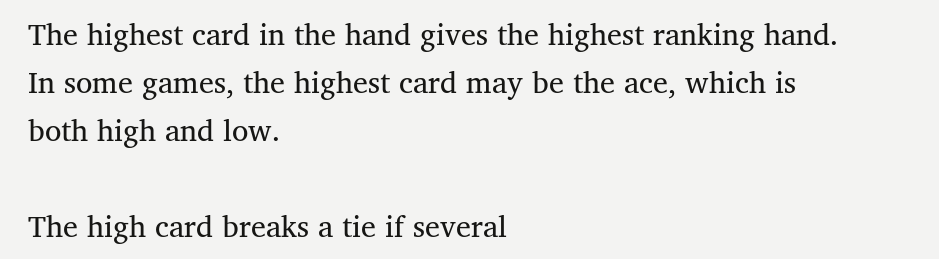The highest card in the hand gives the highest ranking hand. In some games, the highest card may be the ace, which is both high and low.

The high card breaks a tie if several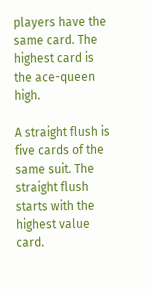players have the same card. The highest card is the ace-queen high.

A straight flush is five cards of the same suit. The straight flush starts with the highest value card.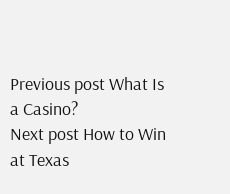Previous post What Is a Casino?
Next post How to Win at Texas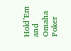Hold’Em and Omaha Poker